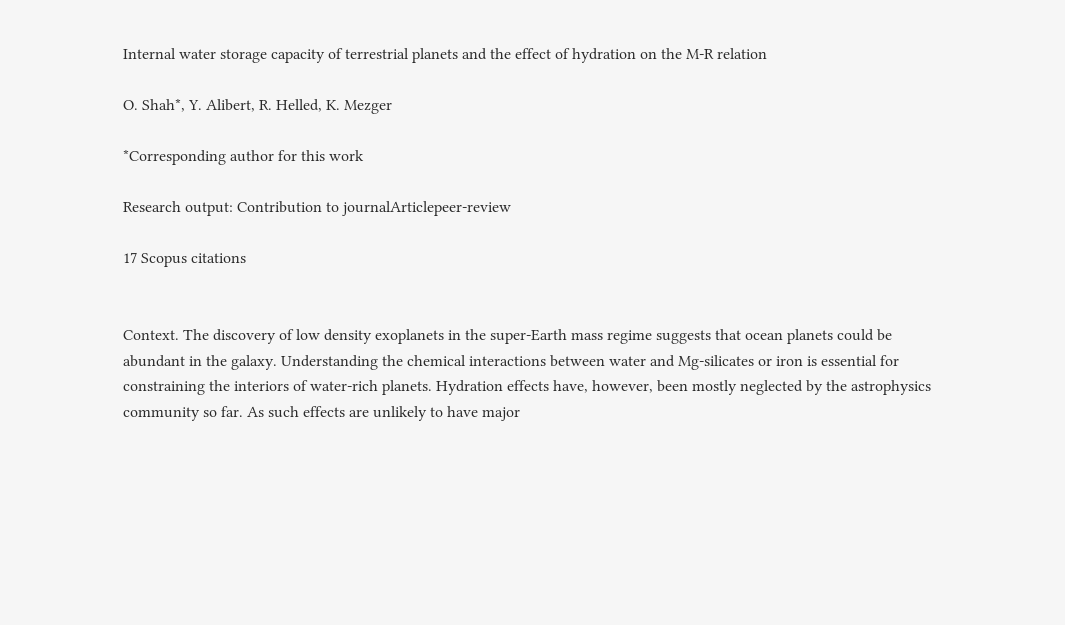Internal water storage capacity of terrestrial planets and the effect of hydration on the M-R relation

O. Shah*, Y. Alibert, R. Helled, K. Mezger

*Corresponding author for this work

Research output: Contribution to journalArticlepeer-review

17 Scopus citations


Context. The discovery of low density exoplanets in the super-Earth mass regime suggests that ocean planets could be abundant in the galaxy. Understanding the chemical interactions between water and Mg-silicates or iron is essential for constraining the interiors of water-rich planets. Hydration effects have, however, been mostly neglected by the astrophysics community so far. As such effects are unlikely to have major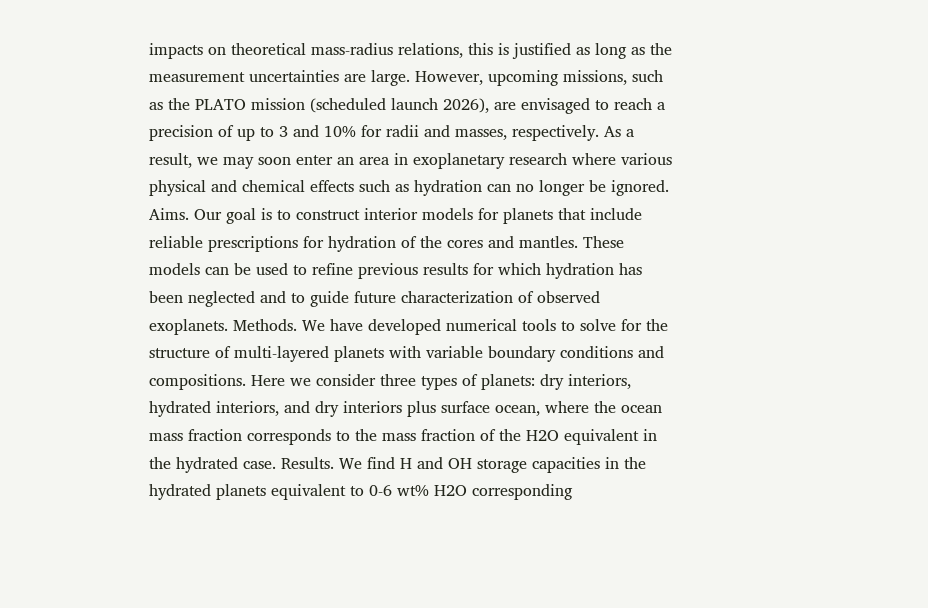impacts on theoretical mass-radius relations, this is justified as long as the measurement uncertainties are large. However, upcoming missions, such as the PLATO mission (scheduled launch 2026), are envisaged to reach a precision of up to 3 and 10% for radii and masses, respectively. As a result, we may soon enter an area in exoplanetary research where various physical and chemical effects such as hydration can no longer be ignored. Aims. Our goal is to construct interior models for planets that include reliable prescriptions for hydration of the cores and mantles. These models can be used to refine previous results for which hydration has been neglected and to guide future characterization of observed exoplanets. Methods. We have developed numerical tools to solve for the structure of multi-layered planets with variable boundary conditions and compositions. Here we consider three types of planets: dry interiors, hydrated interiors, and dry interiors plus surface ocean, where the ocean mass fraction corresponds to the mass fraction of the H2O equivalent in the hydrated case. Results. We find H and OH storage capacities in the hydrated planets equivalent to 0-6 wt% H2O corresponding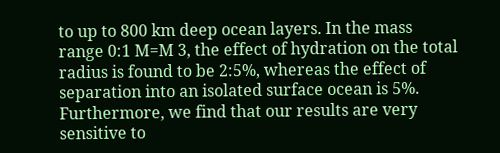to up to 800 km deep ocean layers. In the mass range 0:1 M=M 3, the effect of hydration on the total radius is found to be 2:5%, whereas the effect of separation into an isolated surface ocean is 5%. Furthermore, we find that our results are very sensitive to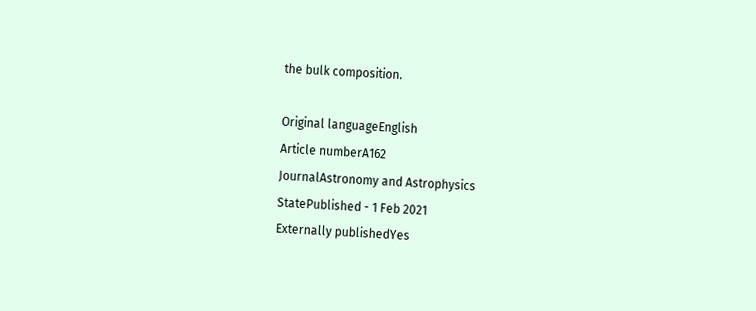the bulk composition.

Original languageEnglish
Article numberA162
JournalAstronomy and Astrophysics
StatePublished - 1 Feb 2021
Externally publishedYes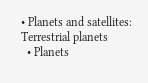• Planets and satellites: Terrestrial planets
  • Planets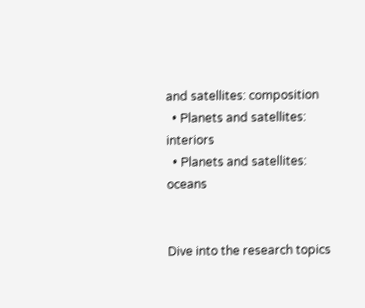and satellites: composition
  • Planets and satellites: interiors
  • Planets and satellites: oceans


Dive into the research topics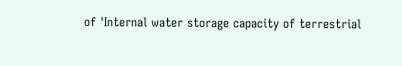of 'Internal water storage capacity of terrestrial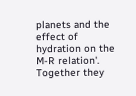planets and the effect of hydration on the M-R relation'. Together they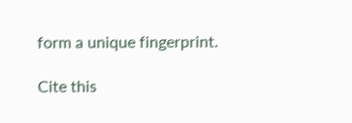form a unique fingerprint.

Cite this